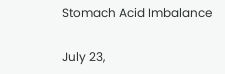Stomach Acid Imbalance

July 23,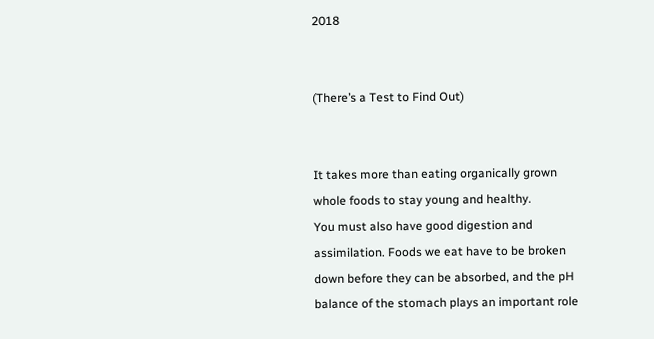2018


(There’s a Test to Find Out)


It takes more than eating organically grown whole foods to stay young and healthy.
You must also have good digestion and assimilation. Foods we eat have to be broken down before they can be absorbed, and the pH balance of the stomach plays an important role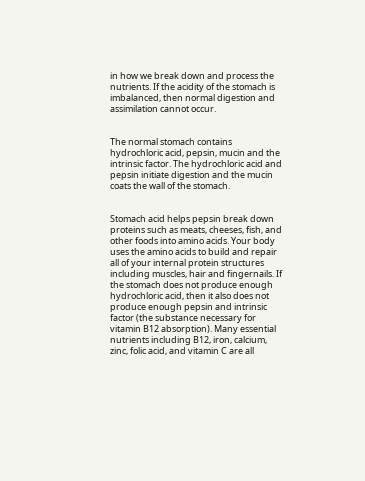in how we break down and process the nutrients. If the acidity of the stomach is imbalanced, then normal digestion and assimilation cannot occur.


The normal stomach contains hydrochloric acid, pepsin, mucin and the intrinsic factor. The hydrochloric acid and pepsin initiate digestion and the mucin coats the wall of the stomach.


Stomach acid helps pepsin break down proteins such as meats, cheeses, fish, and other foods into amino acids. Your body uses the amino acids to build and repair all of your internal protein structures including muscles, hair and fingernails. If the stomach does not produce enough hydrochloric acid, then it also does not produce enough pepsin and intrinsic factor (the substance necessary for vitamin B12 absorption). Many essential nutrients including B12, iron, calcium, zinc, folic acid, and vitamin C are all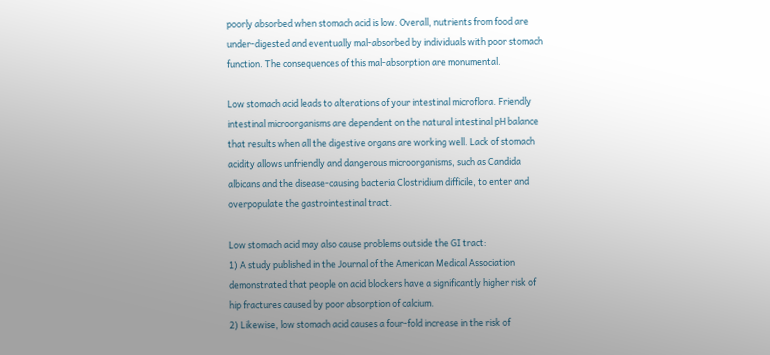poorly absorbed when stomach acid is low. Overall, nutrients from food are under-digested and eventually mal-absorbed by individuals with poor stomach function. The consequences of this mal-absorption are monumental.

Low stomach acid leads to alterations of your intestinal microflora. Friendly intestinal microorganisms are dependent on the natural intestinal pH balance that results when all the digestive organs are working well. Lack of stomach acidity allows unfriendly and dangerous microorganisms, such as Candida albicans and the disease-causing bacteria Clostridium difficile, to enter and overpopulate the gastrointestinal tract.

Low stomach acid may also cause problems outside the GI tract:
1) A study published in the Journal of the American Medical Association demonstrated that people on acid blockers have a significantly higher risk of hip fractures caused by poor absorption of calcium.
2) Likewise, low stomach acid causes a four-fold increase in the risk of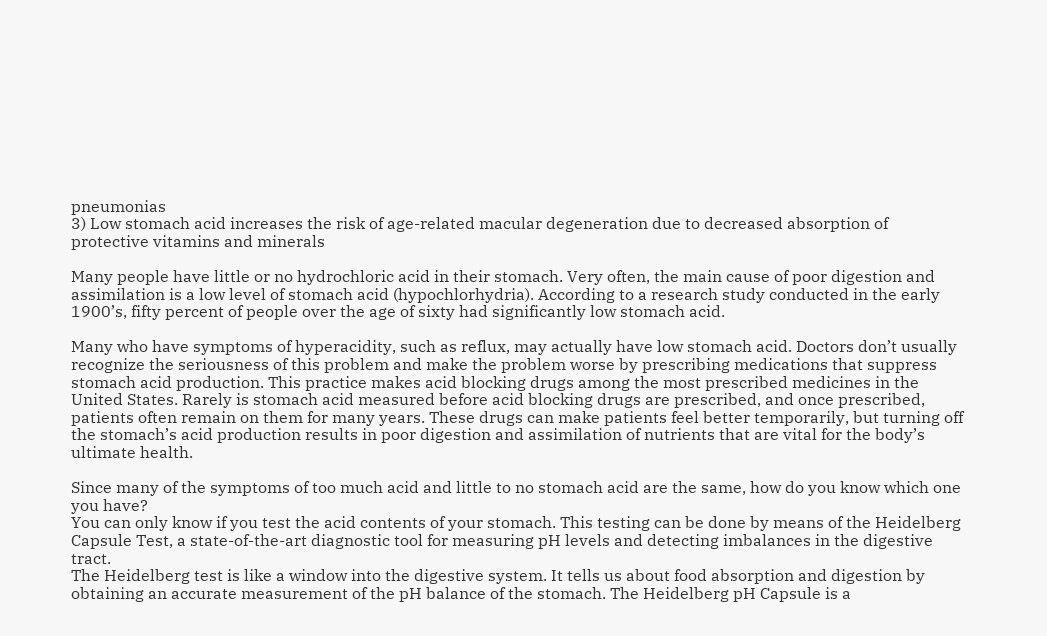pneumonias
3) Low stomach acid increases the risk of age-related macular degeneration due to decreased absorption of protective vitamins and minerals

Many people have little or no hydrochloric acid in their stomach. Very often, the main cause of poor digestion and assimilation is a low level of stomach acid (hypochlorhydria). According to a research study conducted in the early 1900’s, fifty percent of people over the age of sixty had significantly low stomach acid.

Many who have symptoms of hyperacidity, such as reflux, may actually have low stomach acid. Doctors don’t usually recognize the seriousness of this problem and make the problem worse by prescribing medications that suppress stomach acid production. This practice makes acid blocking drugs among the most prescribed medicines in the United States. Rarely is stomach acid measured before acid blocking drugs are prescribed, and once prescribed, patients often remain on them for many years. These drugs can make patients feel better temporarily, but turning off the stomach’s acid production results in poor digestion and assimilation of nutrients that are vital for the body’s ultimate health.

Since many of the symptoms of too much acid and little to no stomach acid are the same, how do you know which one you have?
You can only know if you test the acid contents of your stomach. This testing can be done by means of the Heidelberg Capsule Test, a state-of-the-art diagnostic tool for measuring pH levels and detecting imbalances in the digestive tract.
The Heidelberg test is like a window into the digestive system. It tells us about food absorption and digestion by obtaining an accurate measurement of the pH balance of the stomach. The Heidelberg pH Capsule is a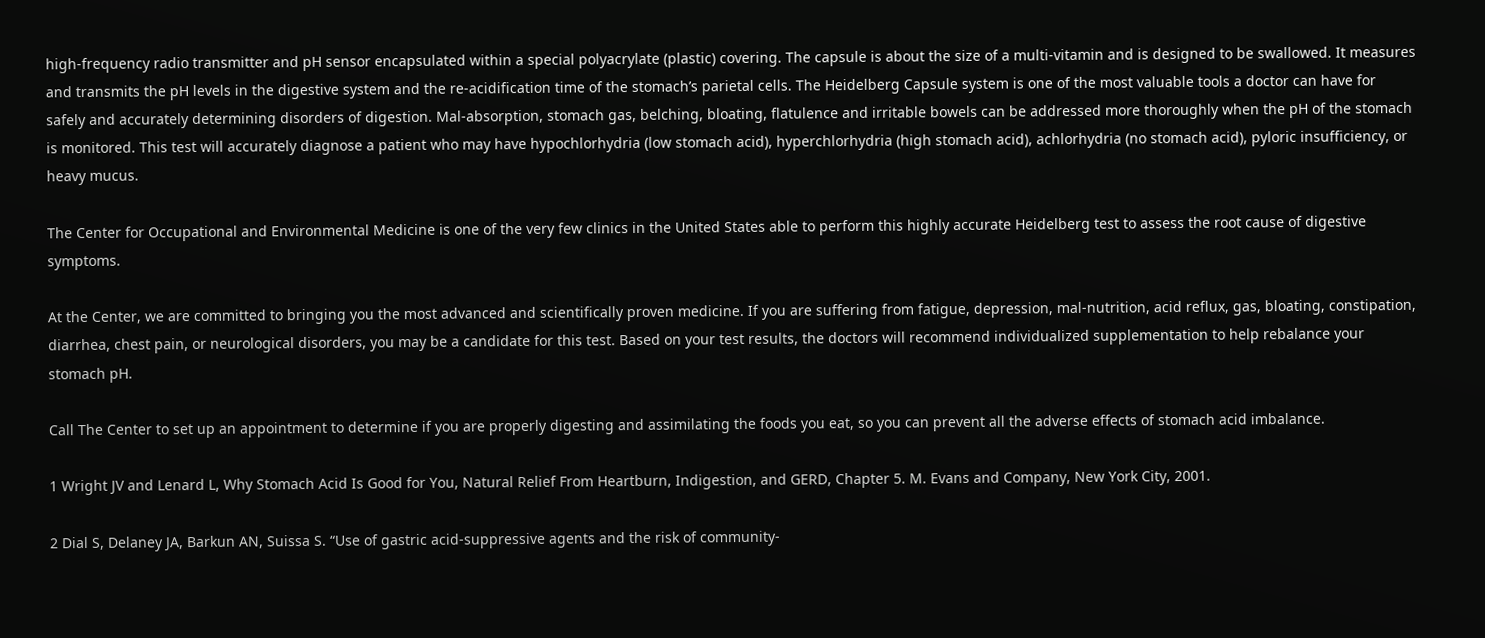high-frequency radio transmitter and pH sensor encapsulated within a special polyacrylate (plastic) covering. The capsule is about the size of a multi-vitamin and is designed to be swallowed. It measures and transmits the pH levels in the digestive system and the re-acidification time of the stomach’s parietal cells. The Heidelberg Capsule system is one of the most valuable tools a doctor can have for safely and accurately determining disorders of digestion. Mal-absorption, stomach gas, belching, bloating, flatulence and irritable bowels can be addressed more thoroughly when the pH of the stomach is monitored. This test will accurately diagnose a patient who may have hypochlorhydria (low stomach acid), hyperchlorhydria (high stomach acid), achlorhydria (no stomach acid), pyloric insufficiency, or heavy mucus.

The Center for Occupational and Environmental Medicine is one of the very few clinics in the United States able to perform this highly accurate Heidelberg test to assess the root cause of digestive symptoms.

At the Center, we are committed to bringing you the most advanced and scientifically proven medicine. If you are suffering from fatigue, depression, mal-nutrition, acid reflux, gas, bloating, constipation, diarrhea, chest pain, or neurological disorders, you may be a candidate for this test. Based on your test results, the doctors will recommend individualized supplementation to help rebalance your stomach pH.

Call The Center to set up an appointment to determine if you are properly digesting and assimilating the foods you eat, so you can prevent all the adverse effects of stomach acid imbalance.

1 Wright JV and Lenard L, Why Stomach Acid Is Good for You, Natural Relief From Heartburn, Indigestion, and GERD, Chapter 5. M. Evans and Company, New York City, 2001.

2 Dial S, Delaney JA, Barkun AN, Suissa S. “Use of gastric acid-suppressive agents and the risk of community-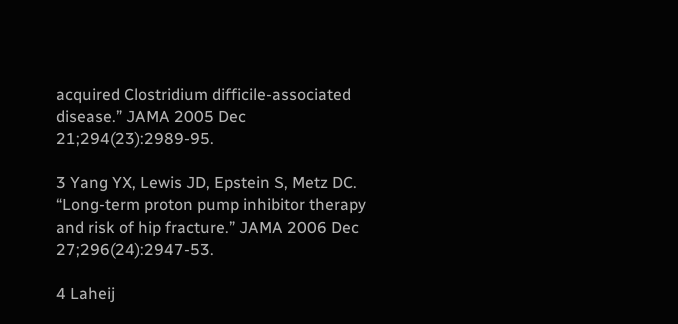acquired Clostridium difficile-associated disease.” JAMA 2005 Dec 21;294(23):2989-95.

3 Yang YX, Lewis JD, Epstein S, Metz DC. “Long-term proton pump inhibitor therapy and risk of hip fracture.” JAMA 2006 Dec 27;296(24):2947-53.

4 Laheij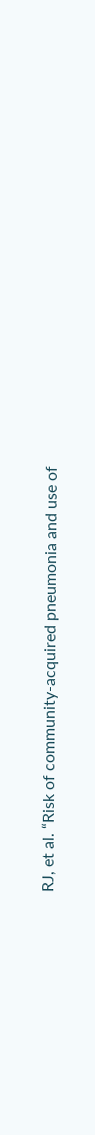RJ, et al. “Risk of community-acquired pneumonia and use of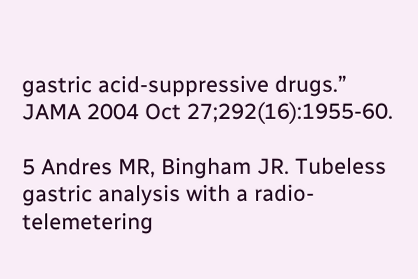gastric acid-suppressive drugs.” JAMA 2004 Oct 27;292(16):1955-60.

5 Andres MR, Bingham JR. Tubeless gastric analysis with a radio-telemetering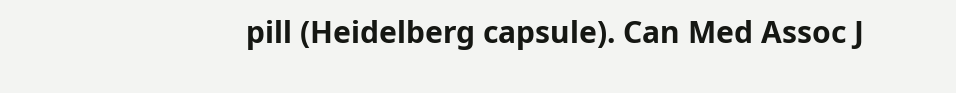pill (Heidelberg capsule). Can Med Assoc J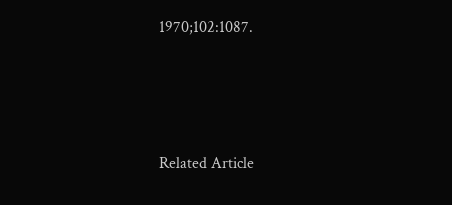1970;102:1087.




Related Article